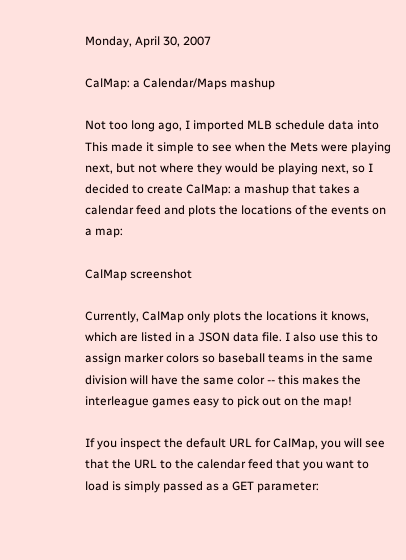Monday, April 30, 2007

CalMap: a Calendar/Maps mashup

Not too long ago, I imported MLB schedule data into This made it simple to see when the Mets were playing next, but not where they would be playing next, so I decided to create CalMap: a mashup that takes a calendar feed and plots the locations of the events on a map:

CalMap screenshot

Currently, CalMap only plots the locations it knows, which are listed in a JSON data file. I also use this to assign marker colors so baseball teams in the same division will have the same color -- this makes the interleague games easy to pick out on the map!

If you inspect the default URL for CalMap, you will see that the URL to the calendar feed that you want to load is simply passed as a GET parameter: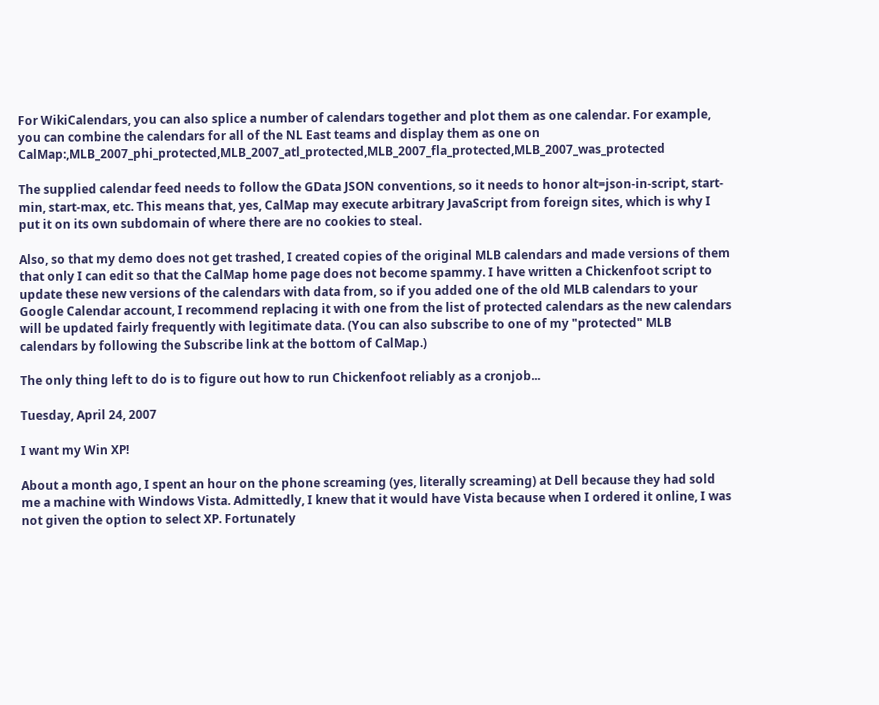For WikiCalendars, you can also splice a number of calendars together and plot them as one calendar. For example, you can combine the calendars for all of the NL East teams and display them as one on CalMap:,MLB_2007_phi_protected,MLB_2007_atl_protected,MLB_2007_fla_protected,MLB_2007_was_protected

The supplied calendar feed needs to follow the GData JSON conventions, so it needs to honor alt=json-in-script, start-min, start-max, etc. This means that, yes, CalMap may execute arbitrary JavaScript from foreign sites, which is why I put it on its own subdomain of where there are no cookies to steal.

Also, so that my demo does not get trashed, I created copies of the original MLB calendars and made versions of them that only I can edit so that the CalMap home page does not become spammy. I have written a Chickenfoot script to update these new versions of the calendars with data from, so if you added one of the old MLB calendars to your Google Calendar account, I recommend replacing it with one from the list of protected calendars as the new calendars will be updated fairly frequently with legitimate data. (You can also subscribe to one of my "protected" MLB calendars by following the Subscribe link at the bottom of CalMap.)

The only thing left to do is to figure out how to run Chickenfoot reliably as a cronjob...

Tuesday, April 24, 2007

I want my Win XP!

About a month ago, I spent an hour on the phone screaming (yes, literally screaming) at Dell because they had sold me a machine with Windows Vista. Admittedly, I knew that it would have Vista because when I ordered it online, I was not given the option to select XP. Fortunately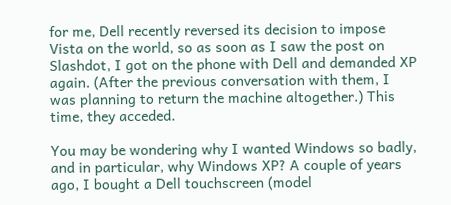for me, Dell recently reversed its decision to impose Vista on the world, so as soon as I saw the post on Slashdot, I got on the phone with Dell and demanded XP again. (After the previous conversation with them, I was planning to return the machine altogether.) This time, they acceded.

You may be wondering why I wanted Windows so badly, and in particular, why Windows XP? A couple of years ago, I bought a Dell touchscreen (model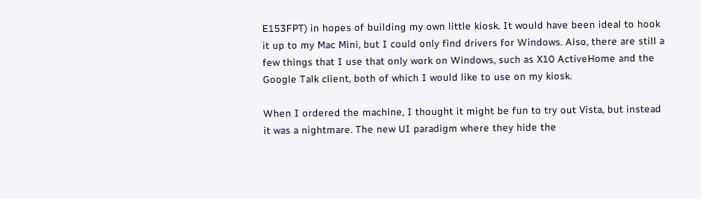E153FPT) in hopes of building my own little kiosk. It would have been ideal to hook it up to my Mac Mini, but I could only find drivers for Windows. Also, there are still a few things that I use that only work on Windows, such as X10 ActiveHome and the Google Talk client, both of which I would like to use on my kiosk.

When I ordered the machine, I thought it might be fun to try out Vista, but instead it was a nightmare. The new UI paradigm where they hide the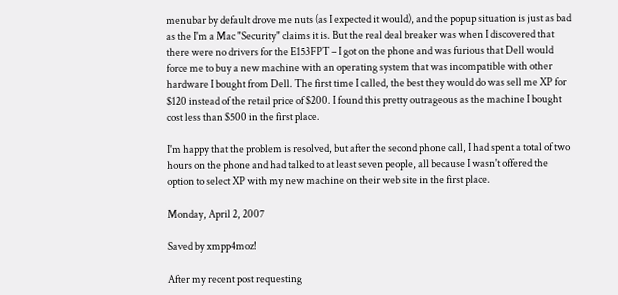menubar by default drove me nuts (as I expected it would), and the popup situation is just as bad as the I'm a Mac "Security" claims it is. But the real deal breaker was when I discovered that there were no drivers for the E153FPT – I got on the phone and was furious that Dell would force me to buy a new machine with an operating system that was incompatible with other hardware I bought from Dell. The first time I called, the best they would do was sell me XP for $120 instead of the retail price of $200. I found this pretty outrageous as the machine I bought cost less than $500 in the first place.

I'm happy that the problem is resolved, but after the second phone call, I had spent a total of two hours on the phone and had talked to at least seven people, all because I wasn't offered the option to select XP with my new machine on their web site in the first place.

Monday, April 2, 2007

Saved by xmpp4moz!

After my recent post requesting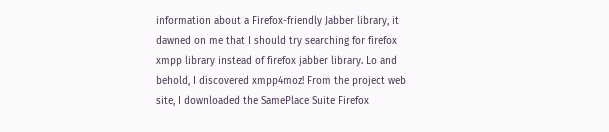information about a Firefox-friendly Jabber library, it dawned on me that I should try searching for firefox xmpp library instead of firefox jabber library. Lo and behold, I discovered xmpp4moz! From the project web site, I downloaded the SamePlace Suite Firefox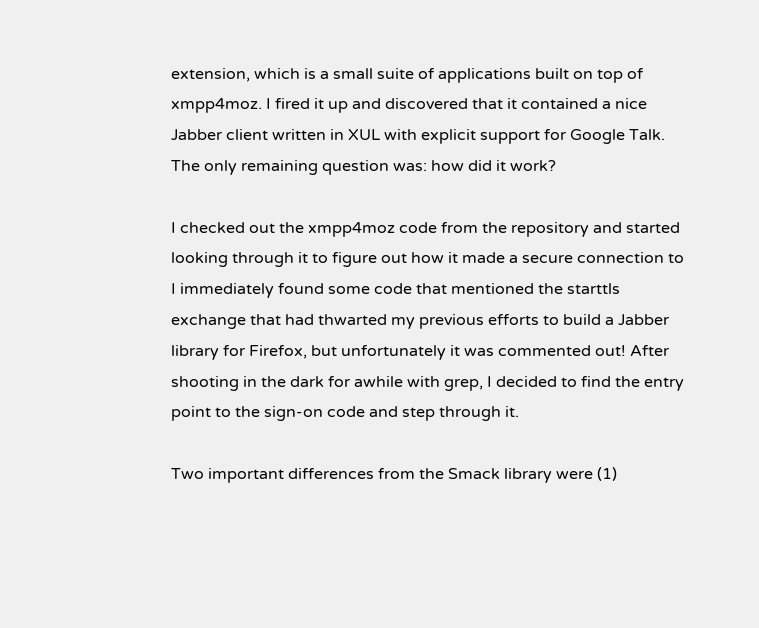extension, which is a small suite of applications built on top of xmpp4moz. I fired it up and discovered that it contained a nice Jabber client written in XUL with explicit support for Google Talk. The only remaining question was: how did it work?

I checked out the xmpp4moz code from the repository and started looking through it to figure out how it made a secure connection to I immediately found some code that mentioned the starttls exchange that had thwarted my previous efforts to build a Jabber library for Firefox, but unfortunately it was commented out! After shooting in the dark for awhile with grep, I decided to find the entry point to the sign-on code and step through it.

Two important differences from the Smack library were (1)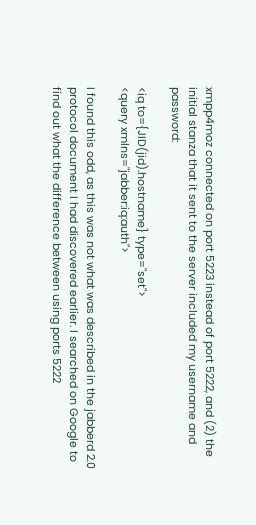xmpp4moz connected on port 5223 instead of port 5222, and (2) the initial stanza that it sent to the server included my username and password:

<iq to={JID(jid).hostname} type="set">
<query xmlns="jabber:iq:auth">

I found this odd, as this was not what was described in the jabberd 2.0 protocol document I had discovered earlier. I searched on Google to find out what the difference between using ports 5222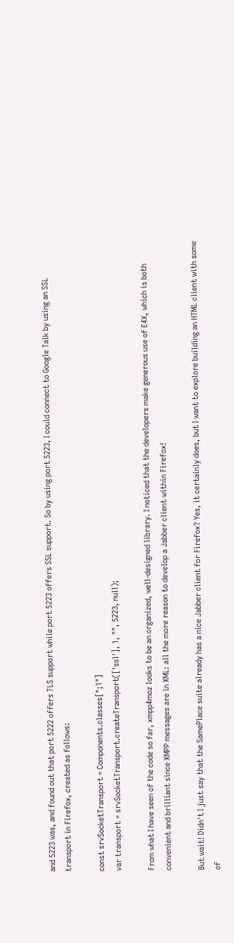and 5223 was, and found out that port 5222 offers TLS support while port 5223 offers SSL support. So by using port 5223, I could connect to Google Talk by using an SSL transport in Firefox, created as follows:

const srvSocketTransport = Components.classes[";1"]
var transport = srvSocketTransport.createTransport(['ssl'], 1, "", 5223, null);

From what I have seen of the code so far, xmpp4moz looks to be an organized, well-designed library. I noticed that the developers make generous use of E4X, which is both convenient and brilliant since XMPP messages are in XML: all the more reason to develop a Jabber client within Firefox!

But wait! Didn't I just say that the SamePlace suite already has a nice Jabber client for Firefox? Yes, it certainly does, but I want to explore building an HTML client with some of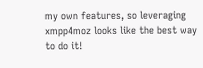my own features, so leveraging xmpp4moz looks like the best way to do it!